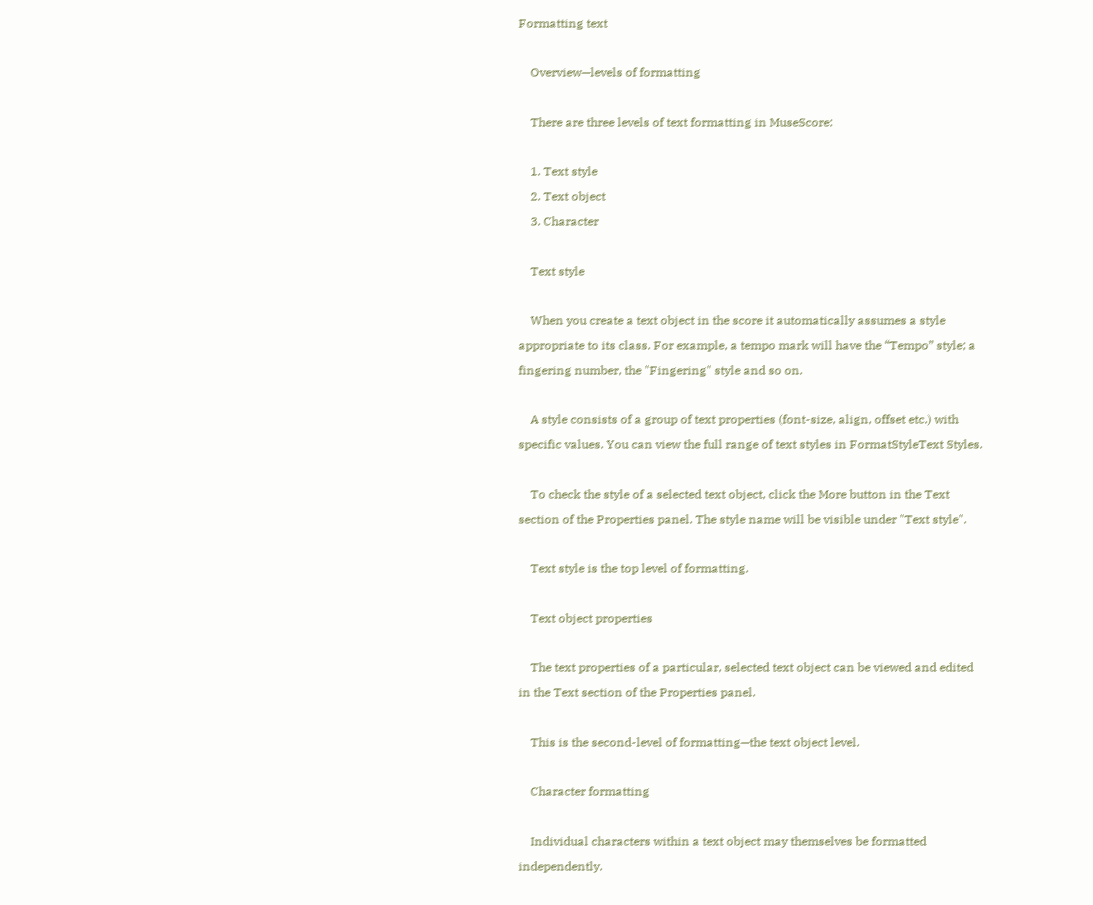Formatting text

    Overview—levels of formatting

    There are three levels of text formatting in MuseScore:

    1. Text style
    2. Text object
    3. Character

    Text style

    When you create a text object in the score it automatically assumes a style appropriate to its class. For example, a tempo mark will have the “Tempo” style; a fingering number, the "Fingering" style and so on.

    A style consists of a group of text properties (font-size, align, offset etc.) with specific values. You can view the full range of text styles in FormatStyleText Styles.

    To check the style of a selected text object, click the More button in the Text section of the Properties panel. The style name will be visible under "Text style".

    Text style is the top level of formatting.

    Text object properties

    The text properties of a particular, selected text object can be viewed and edited in the Text section of the Properties panel.

    This is the second-level of formatting—the text object level.

    Character formatting

    Individual characters within a text object may themselves be formatted independently.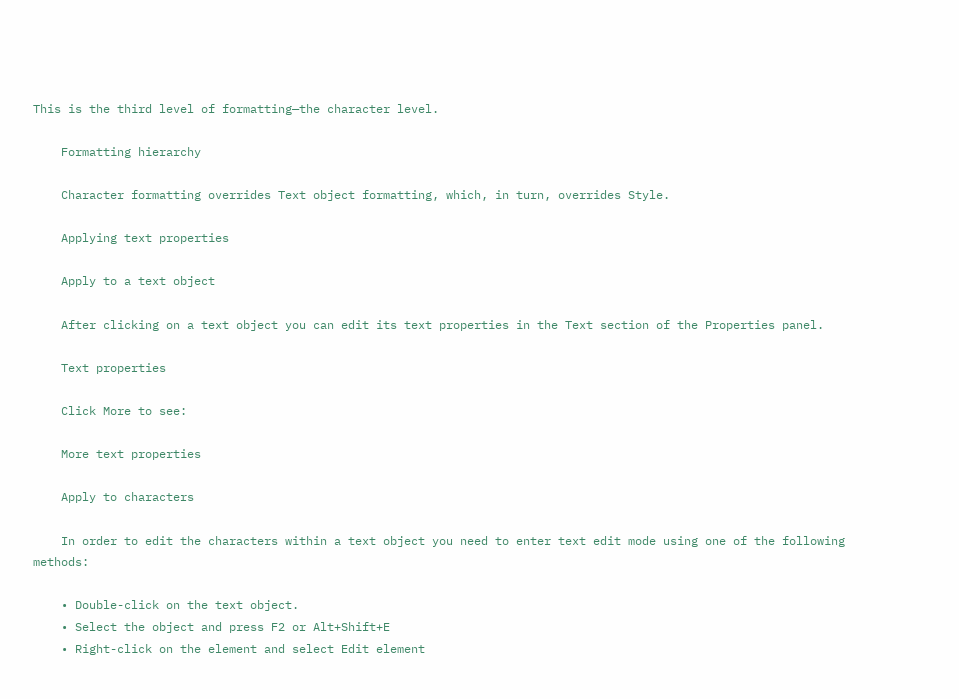This is the third level of formatting—the character level.

    Formatting hierarchy

    Character formatting overrides Text object formatting, which, in turn, overrides Style.

    Applying text properties

    Apply to a text object

    After clicking on a text object you can edit its text properties in the Text section of the Properties panel.

    Text properties

    Click More to see:

    More text properties

    Apply to characters

    In order to edit the characters within a text object you need to enter text edit mode using one of the following methods:

    • Double-click on the text object.
    • Select the object and press F2 or Alt+Shift+E
    • Right-click on the element and select Edit element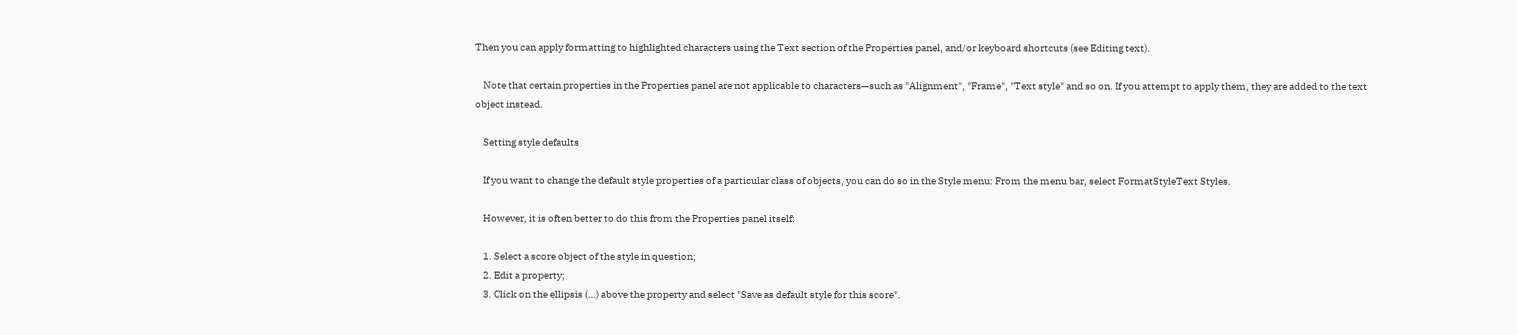Then you can apply formatting to highlighted characters using the Text section of the Properties panel, and/or keyboard shortcuts (see Editing text).

    Note that certain properties in the Properties panel are not applicable to characters—such as "Alignment", "Frame", "Text style" and so on. If you attempt to apply them, they are added to the text object instead.

    Setting style defaults

    If you want to change the default style properties of a particular class of objects, you can do so in the Style menu: From the menu bar, select FormatStyleText Styles.

    However, it is often better to do this from the Properties panel itself:

    1. Select a score object of the style in question;
    2. Edit a property;
    3. Click on the ellipsis (…) above the property and select "Save as default style for this score".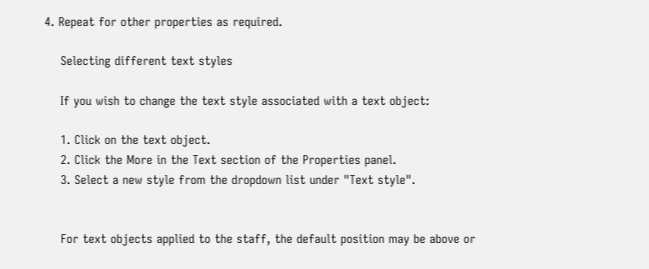4. Repeat for other properties as required.

    Selecting different text styles

    If you wish to change the text style associated with a text object:

    1. Click on the text object.
    2. Click the More in the Text section of the Properties panel.
    3. Select a new style from the dropdown list under "Text style".


    For text objects applied to the staff, the default position may be above or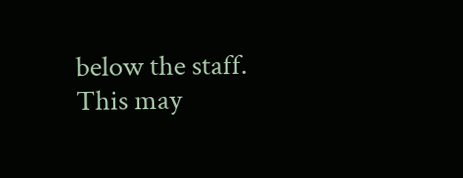below the staff. This may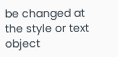be changed at the style or text object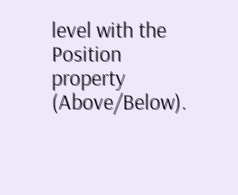level with the Position property (Above/Below).